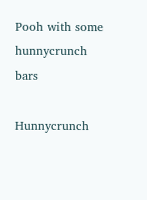Pooh with some hunnycrunch bars

Hunnycrunch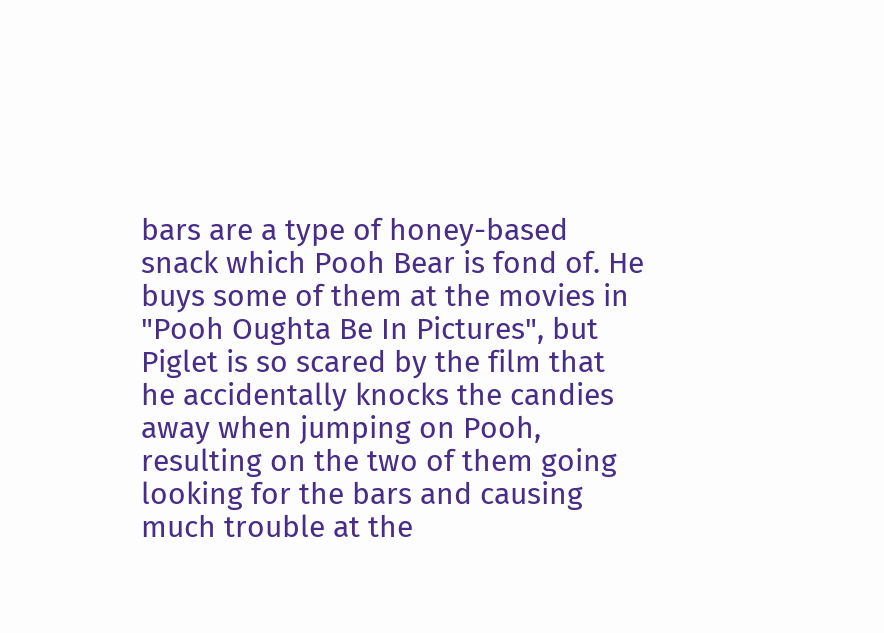bars are a type of honey-based snack which Pooh Bear is fond of. He buys some of them at the movies in "Pooh Oughta Be In Pictures", but Piglet is so scared by the film that he accidentally knocks the candies away when jumping on Pooh, resulting on the two of them going looking for the bars and causing much trouble at the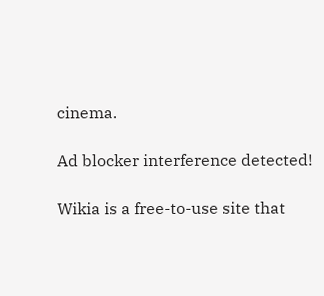cinema.

Ad blocker interference detected!

Wikia is a free-to-use site that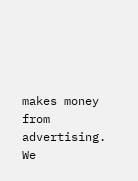makes money from advertising. We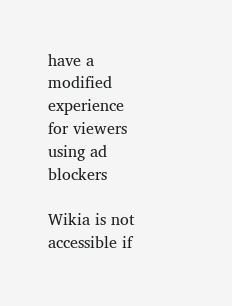have a modified experience for viewers using ad blockers

Wikia is not accessible if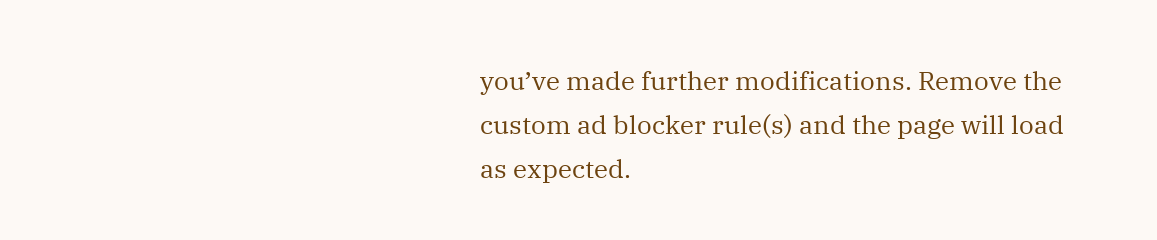you’ve made further modifications. Remove the custom ad blocker rule(s) and the page will load as expected.